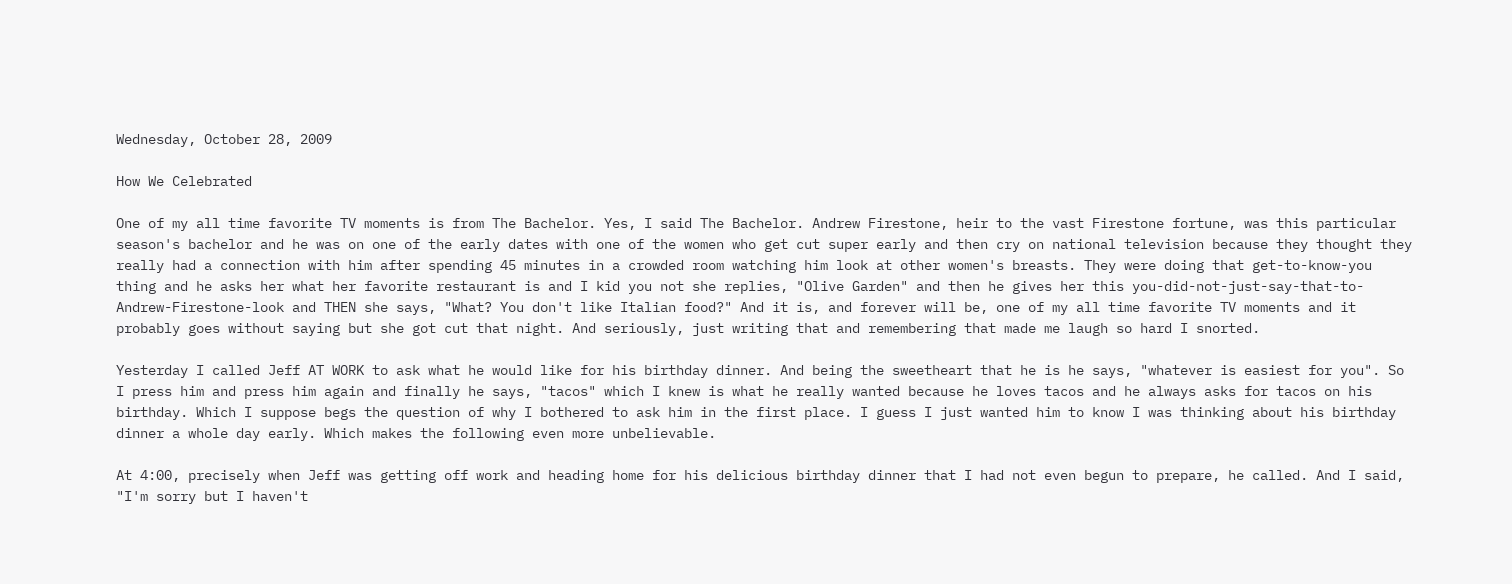Wednesday, October 28, 2009

How We Celebrated

One of my all time favorite TV moments is from The Bachelor. Yes, I said The Bachelor. Andrew Firestone, heir to the vast Firestone fortune, was this particular season's bachelor and he was on one of the early dates with one of the women who get cut super early and then cry on national television because they thought they really had a connection with him after spending 45 minutes in a crowded room watching him look at other women's breasts. They were doing that get-to-know-you thing and he asks her what her favorite restaurant is and I kid you not she replies, "Olive Garden" and then he gives her this you-did-not-just-say-that-to-Andrew-Firestone-look and THEN she says, "What? You don't like Italian food?" And it is, and forever will be, one of my all time favorite TV moments and it probably goes without saying but she got cut that night. And seriously, just writing that and remembering that made me laugh so hard I snorted.

Yesterday I called Jeff AT WORK to ask what he would like for his birthday dinner. And being the sweetheart that he is he says, "whatever is easiest for you". So I press him and press him again and finally he says, "tacos" which I knew is what he really wanted because he loves tacos and he always asks for tacos on his birthday. Which I suppose begs the question of why I bothered to ask him in the first place. I guess I just wanted him to know I was thinking about his birthday dinner a whole day early. Which makes the following even more unbelievable.

At 4:00, precisely when Jeff was getting off work and heading home for his delicious birthday dinner that I had not even begun to prepare, he called. And I said, "I'm sorry but I haven't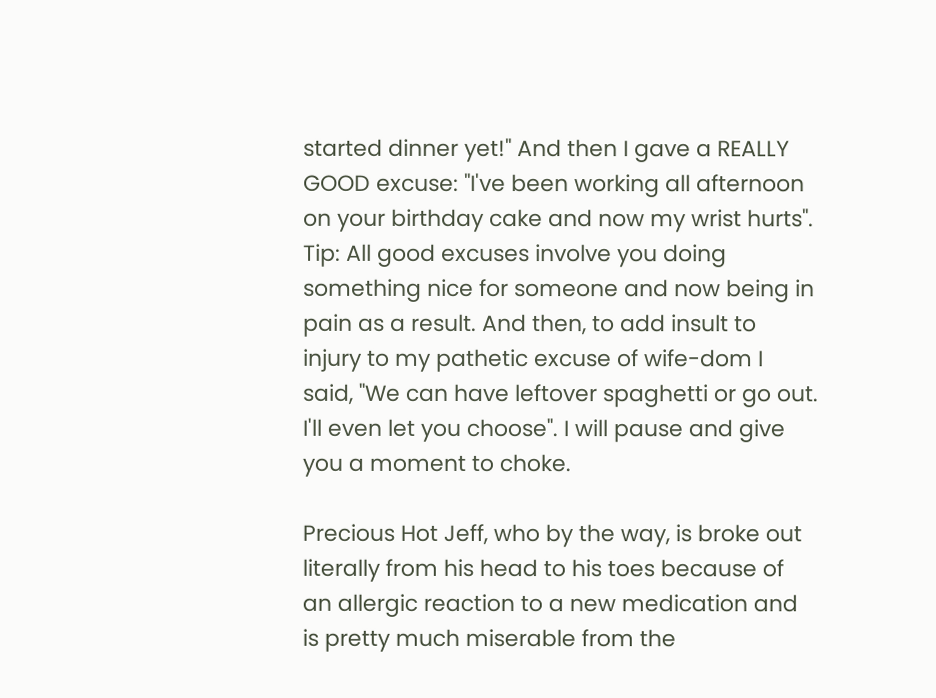started dinner yet!" And then I gave a REALLY GOOD excuse: "I've been working all afternoon on your birthday cake and now my wrist hurts". Tip: All good excuses involve you doing something nice for someone and now being in pain as a result. And then, to add insult to injury to my pathetic excuse of wife-dom I said, "We can have leftover spaghetti or go out. I'll even let you choose". I will pause and give you a moment to choke.

Precious Hot Jeff, who by the way, is broke out literally from his head to his toes because of an allergic reaction to a new medication and is pretty much miserable from the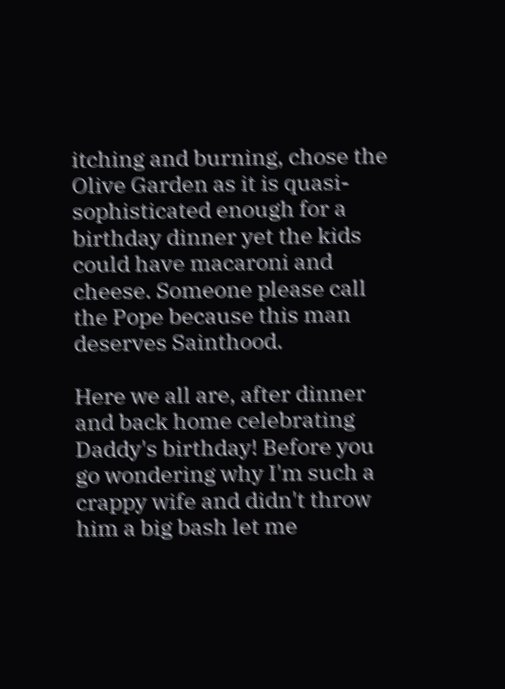itching and burning, chose the Olive Garden as it is quasi-sophisticated enough for a birthday dinner yet the kids could have macaroni and cheese. Someone please call the Pope because this man deserves Sainthood.

Here we all are, after dinner and back home celebrating Daddy's birthday! Before you go wondering why I'm such a crappy wife and didn't throw him a big bash let me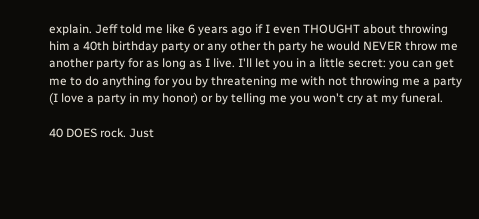explain. Jeff told me like 6 years ago if I even THOUGHT about throwing him a 40th birthday party or any other th party he would NEVER throw me another party for as long as I live. I'll let you in a little secret: you can get me to do anything for you by threatening me with not throwing me a party (I love a party in my honor) or by telling me you won't cry at my funeral.

40 DOES rock. Just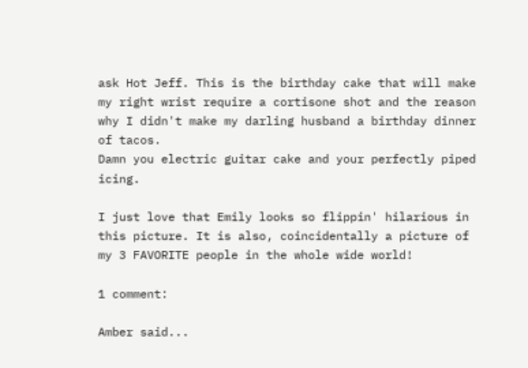ask Hot Jeff. This is the birthday cake that will make my right wrist require a cortisone shot and the reason why I didn't make my darling husband a birthday dinner of tacos.
Damn you electric guitar cake and your perfectly piped icing.

I just love that Emily looks so flippin' hilarious in this picture. It is also, coincidentally a picture of my 3 FAVORITE people in the whole wide world!

1 comment:

Amber said...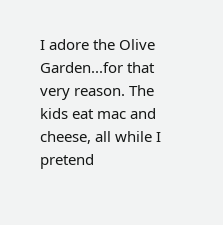I adore the Olive Garden...for that very reason. The kids eat mac and cheese, all while I pretend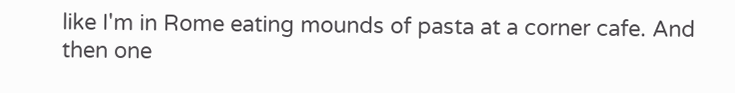like I'm in Rome eating mounds of pasta at a corner cafe. And then one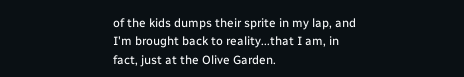of the kids dumps their sprite in my lap, and I'm brought back to reality...that I am, in fact, just at the Olive Garden.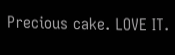Precious cake. LOVE IT.